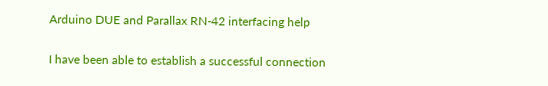Arduino DUE and Parallax RN-42 interfacing help

I have been able to establish a successful connection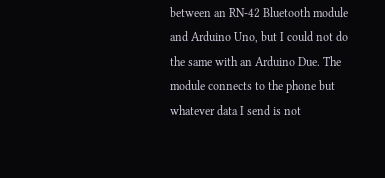between an RN-42 Bluetooth module and Arduino Uno, but I could not do the same with an Arduino Due. The module connects to the phone but whatever data I send is not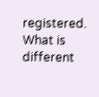registered. What is different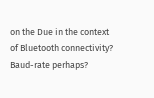on the Due in the context of Bluetooth connectivity? Baud-rate perhaps?